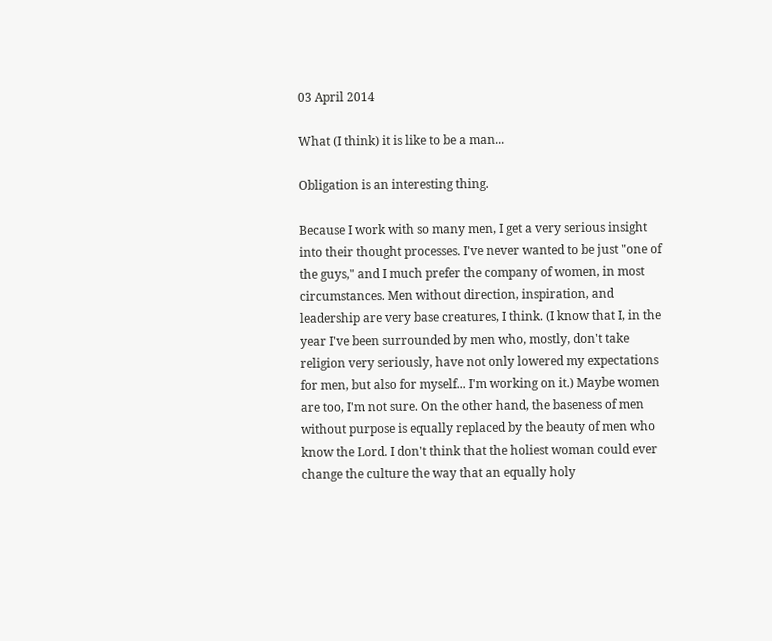03 April 2014

What (I think) it is like to be a man...

Obligation is an interesting thing.

Because I work with so many men, I get a very serious insight into their thought processes. I've never wanted to be just "one of the guys," and I much prefer the company of women, in most circumstances. Men without direction, inspiration, and leadership are very base creatures, I think. (I know that I, in the year I've been surrounded by men who, mostly, don't take religion very seriously, have not only lowered my expectations for men, but also for myself... I'm working on it.) Maybe women are too, I'm not sure. On the other hand, the baseness of men without purpose is equally replaced by the beauty of men who know the Lord. I don't think that the holiest woman could ever change the culture the way that an equally holy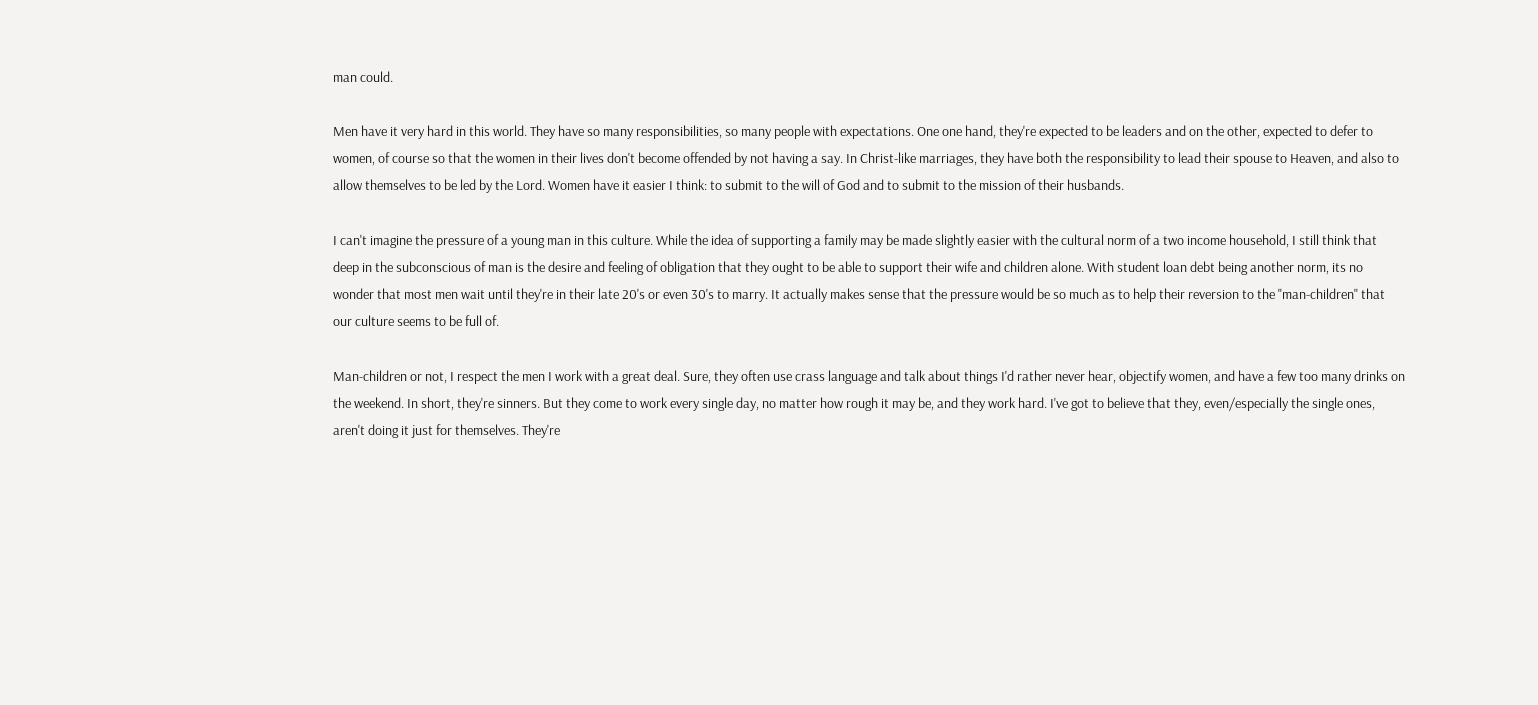man could.

Men have it very hard in this world. They have so many responsibilities, so many people with expectations. One one hand, they're expected to be leaders and on the other, expected to defer to women, of course so that the women in their lives don't become offended by not having a say. In Christ-like marriages, they have both the responsibility to lead their spouse to Heaven, and also to allow themselves to be led by the Lord. Women have it easier I think: to submit to the will of God and to submit to the mission of their husbands.

I can't imagine the pressure of a young man in this culture. While the idea of supporting a family may be made slightly easier with the cultural norm of a two income household, I still think that deep in the subconscious of man is the desire and feeling of obligation that they ought to be able to support their wife and children alone. With student loan debt being another norm, its no wonder that most men wait until they're in their late 20's or even 30's to marry. It actually makes sense that the pressure would be so much as to help their reversion to the "man-children" that our culture seems to be full of.

Man-children or not, I respect the men I work with a great deal. Sure, they often use crass language and talk about things I'd rather never hear, objectify women, and have a few too many drinks on the weekend. In short, they're sinners. But they come to work every single day, no matter how rough it may be, and they work hard. I've got to believe that they, even/especially the single ones, aren't doing it just for themselves. They're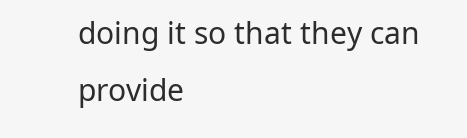doing it so that they can provide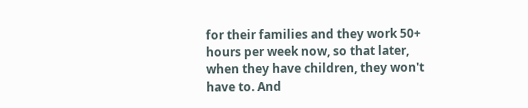for their families and they work 50+ hours per week now, so that later, when they have children, they won't have to. And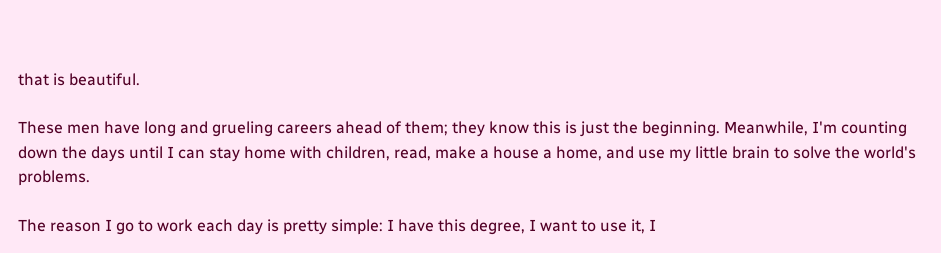that is beautiful.

These men have long and grueling careers ahead of them; they know this is just the beginning. Meanwhile, I'm counting down the days until I can stay home with children, read, make a house a home, and use my little brain to solve the world's problems.

The reason I go to work each day is pretty simple: I have this degree, I want to use it, I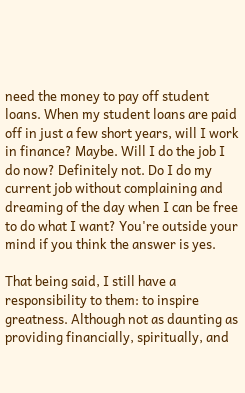need the money to pay off student loans. When my student loans are paid off in just a few short years, will I work in finance? Maybe. Will I do the job I do now? Definitely not. Do I do my current job without complaining and dreaming of the day when I can be free to do what I want? You're outside your mind if you think the answer is yes.

That being said, I still have a responsibility to them: to inspire greatness. Although not as daunting as providing financially, spiritually, and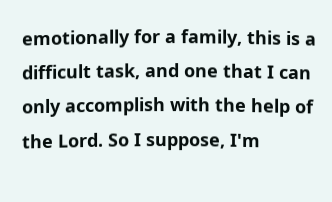emotionally for a family, this is a difficult task, and one that I can only accomplish with the help of the Lord. So I suppose, I'm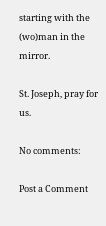starting with the (wo)man in the mirror.

St. Joseph, pray for us.

No comments:

Post a Comment